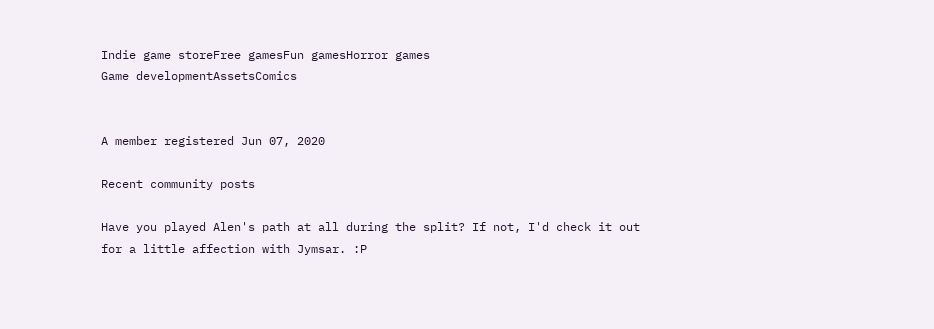Indie game storeFree gamesFun gamesHorror games
Game developmentAssetsComics


A member registered Jun 07, 2020

Recent community posts

Have you played Alen's path at all during the split? If not, I'd check it out for a little affection with Jymsar. :P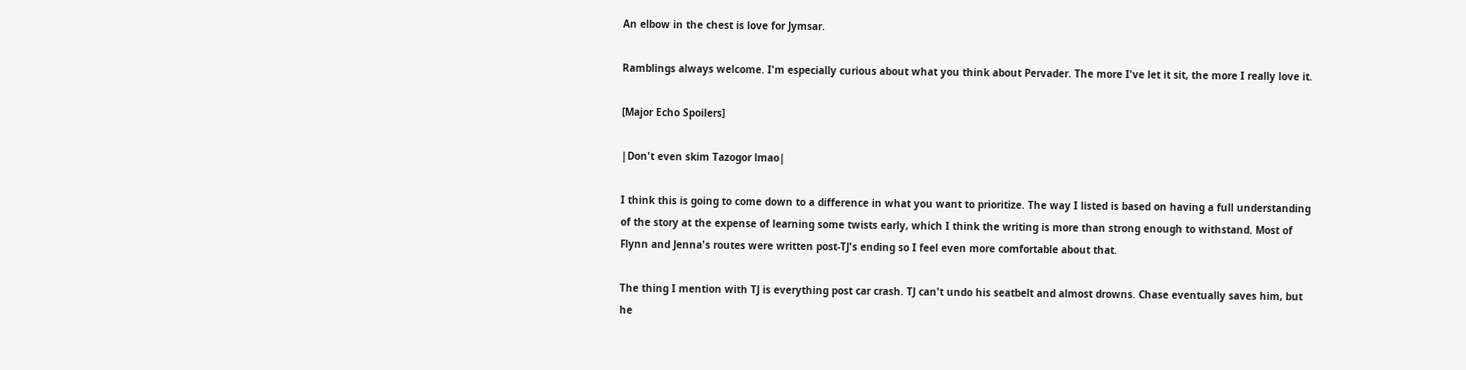An elbow in the chest is love for Jymsar.

Ramblings always welcome. I'm especially curious about what you think about Pervader. The more I've let it sit, the more I really love it.

[Major Echo Spoilers]

|Don't even skim Tazogor lmao|

I think this is going to come down to a difference in what you want to prioritize. The way I listed is based on having a full understanding of the story at the expense of learning some twists early, which I think the writing is more than strong enough to withstand. Most of Flynn and Jenna's routes were written post-TJ's ending so I feel even more comfortable about that.

The thing I mention with TJ is everything post car crash. TJ can't undo his seatbelt and almost drowns. Chase eventually saves him, but he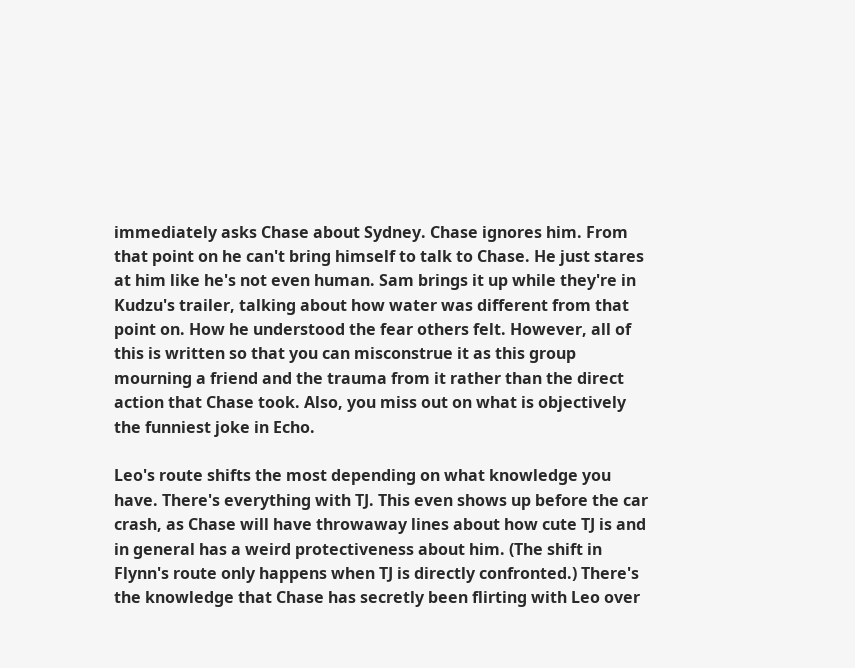immediately asks Chase about Sydney. Chase ignores him. From that point on he can't bring himself to talk to Chase. He just stares at him like he's not even human. Sam brings it up while they're in Kudzu's trailer, talking about how water was different from that point on. How he understood the fear others felt. However, all of this is written so that you can misconstrue it as this group mourning a friend and the trauma from it rather than the direct action that Chase took. Also, you miss out on what is objectively the funniest joke in Echo.

Leo's route shifts the most depending on what knowledge you have. There's everything with TJ. This even shows up before the car crash, as Chase will have throwaway lines about how cute TJ is and in general has a weird protectiveness about him. (The shift in Flynn's route only happens when TJ is directly confronted.) There's the knowledge that Chase has secretly been flirting with Leo over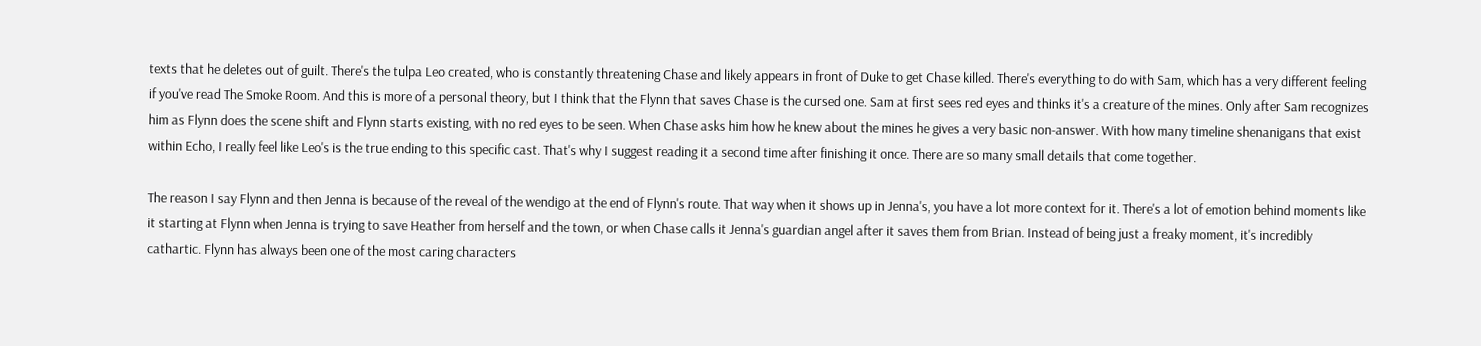texts that he deletes out of guilt. There's the tulpa Leo created, who is constantly threatening Chase and likely appears in front of Duke to get Chase killed. There's everything to do with Sam, which has a very different feeling if you've read The Smoke Room. And this is more of a personal theory, but I think that the Flynn that saves Chase is the cursed one. Sam at first sees red eyes and thinks it's a creature of the mines. Only after Sam recognizes him as Flynn does the scene shift and Flynn starts existing, with no red eyes to be seen. When Chase asks him how he knew about the mines he gives a very basic non-answer. With how many timeline shenanigans that exist within Echo, I really feel like Leo's is the true ending to this specific cast. That's why I suggest reading it a second time after finishing it once. There are so many small details that come together.

The reason I say Flynn and then Jenna is because of the reveal of the wendigo at the end of Flynn's route. That way when it shows up in Jenna's, you have a lot more context for it. There's a lot of emotion behind moments like it starting at Flynn when Jenna is trying to save Heather from herself and the town, or when Chase calls it Jenna's guardian angel after it saves them from Brian. Instead of being just a freaky moment, it's incredibly cathartic. Flynn has always been one of the most caring characters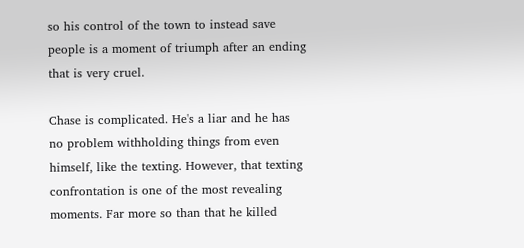so his control of the town to instead save people is a moment of triumph after an ending that is very cruel.

Chase is complicated. He's a liar and he has no problem withholding things from even himself, like the texting. However, that texting confrontation is one of the most revealing moments. Far more so than that he killed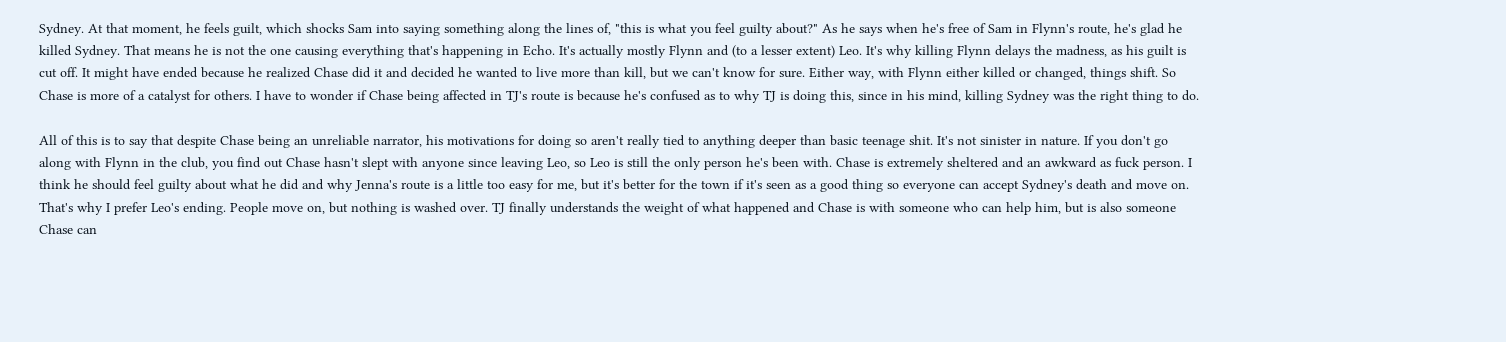Sydney. At that moment, he feels guilt, which shocks Sam into saying something along the lines of, "this is what you feel guilty about?" As he says when he's free of Sam in Flynn's route, he's glad he killed Sydney. That means he is not the one causing everything that's happening in Echo. It's actually mostly Flynn and (to a lesser extent) Leo. It's why killing Flynn delays the madness, as his guilt is cut off. It might have ended because he realized Chase did it and decided he wanted to live more than kill, but we can't know for sure. Either way, with Flynn either killed or changed, things shift. So Chase is more of a catalyst for others. I have to wonder if Chase being affected in TJ's route is because he's confused as to why TJ is doing this, since in his mind, killing Sydney was the right thing to do.

All of this is to say that despite Chase being an unreliable narrator, his motivations for doing so aren't really tied to anything deeper than basic teenage shit. It's not sinister in nature. If you don't go along with Flynn in the club, you find out Chase hasn't slept with anyone since leaving Leo, so Leo is still the only person he's been with. Chase is extremely sheltered and an awkward as fuck person. I think he should feel guilty about what he did and why Jenna's route is a little too easy for me, but it's better for the town if it's seen as a good thing so everyone can accept Sydney's death and move on. That's why I prefer Leo's ending. People move on, but nothing is washed over. TJ finally understands the weight of what happened and Chase is with someone who can help him, but is also someone Chase can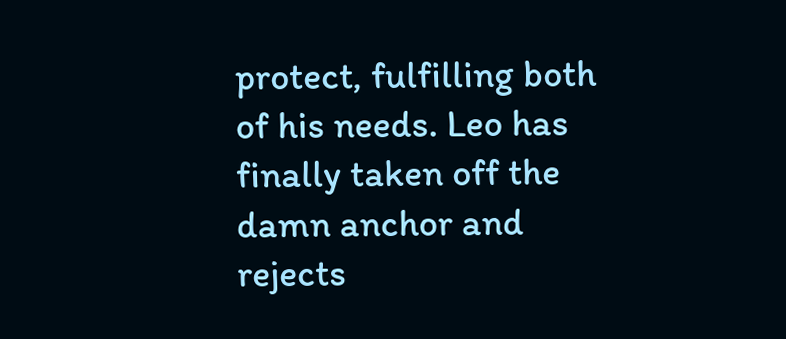protect, fulfilling both of his needs. Leo has finally taken off the damn anchor and rejects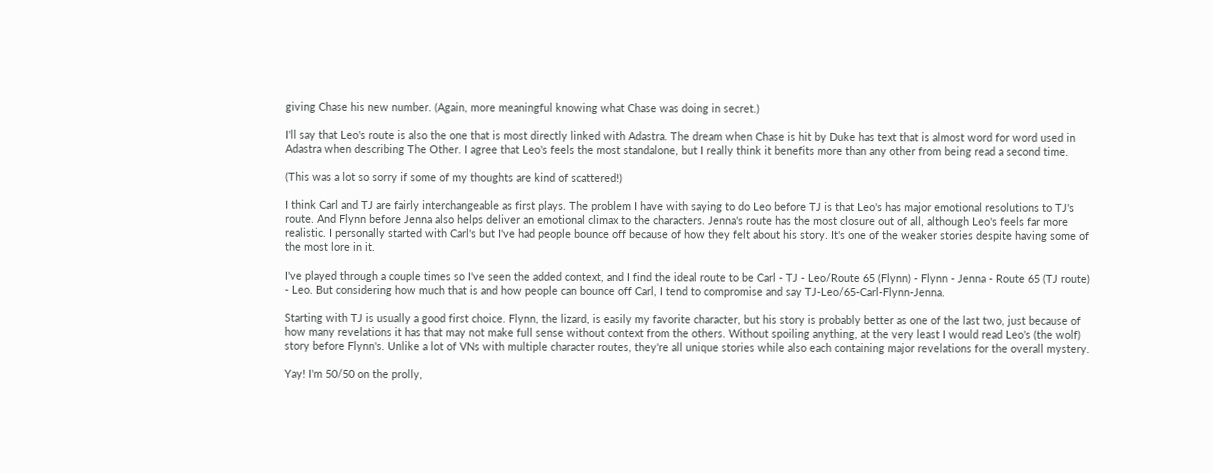giving Chase his new number. (Again, more meaningful knowing what Chase was doing in secret.)

I'll say that Leo's route is also the one that is most directly linked with Adastra. The dream when Chase is hit by Duke has text that is almost word for word used in Adastra when describing The Other. I agree that Leo's feels the most standalone, but I really think it benefits more than any other from being read a second time.

(This was a lot so sorry if some of my thoughts are kind of scattered!)

I think Carl and TJ are fairly interchangeable as first plays. The problem I have with saying to do Leo before TJ is that Leo's has major emotional resolutions to TJ's route. And Flynn before Jenna also helps deliver an emotional climax to the characters. Jenna's route has the most closure out of all, although Leo's feels far more realistic. I personally started with Carl's but I've had people bounce off because of how they felt about his story. It's one of the weaker stories despite having some of the most lore in it.

I've played through a couple times so I've seen the added context, and I find the ideal route to be Carl - TJ - Leo/Route 65 (Flynn) - Flynn - Jenna - Route 65 (TJ route) - Leo. But considering how much that is and how people can bounce off Carl, I tend to compromise and say TJ-Leo/65-Carl-Flynn-Jenna.

Starting with TJ is usually a good first choice. Flynn, the lizard, is easily my favorite character, but his story is probably better as one of the last two, just because of how many revelations it has that may not make full sense without context from the others. Without spoiling anything, at the very least I would read Leo's (the wolf) story before Flynn's. Unlike a lot of VNs with multiple character routes, they're all unique stories while also each containing major revelations for the overall mystery.

Yay! I'm 50/50 on the prolly,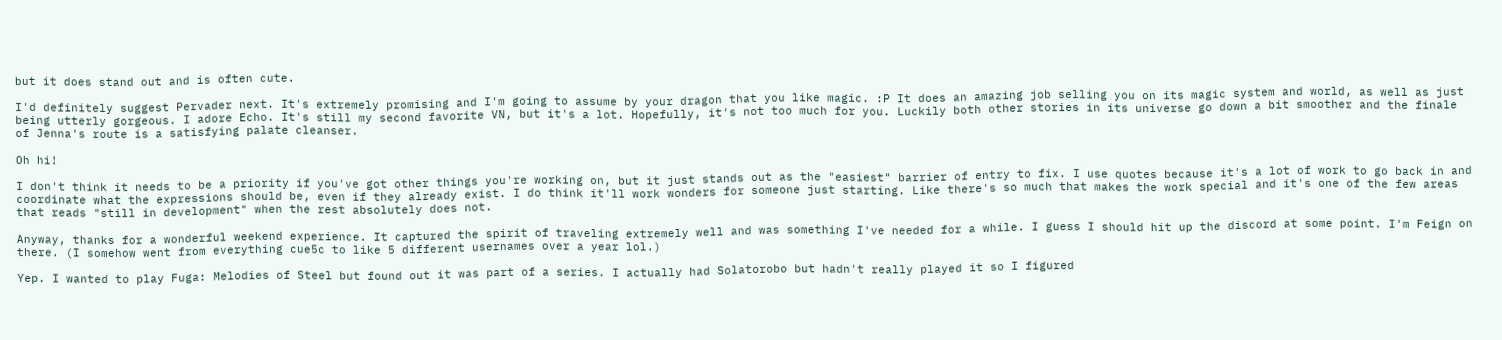but it does stand out and is often cute.

I'd definitely suggest Pervader next. It's extremely promising and I'm going to assume by your dragon that you like magic. :P It does an amazing job selling you on its magic system and world, as well as just being utterly gorgeous. I adore Echo. It's still my second favorite VN, but it's a lot. Hopefully, it's not too much for you. Luckily both other stories in its universe go down a bit smoother and the finale of Jenna's route is a satisfying palate cleanser.

Oh hi!

I don't think it needs to be a priority if you've got other things you're working on, but it just stands out as the "easiest" barrier of entry to fix. I use quotes because it's a lot of work to go back in and coordinate what the expressions should be, even if they already exist. I do think it'll work wonders for someone just starting. Like there's so much that makes the work special and it's one of the few areas that reads "still in development" when the rest absolutely does not.

Anyway, thanks for a wonderful weekend experience. It captured the spirit of traveling extremely well and was something I've needed for a while. I guess I should hit up the discord at some point. I'm Feign on there. (I somehow went from everything cue5c to like 5 different usernames over a year lol.)

Yep. I wanted to play Fuga: Melodies of Steel but found out it was part of a series. I actually had Solatorobo but hadn't really played it so I figured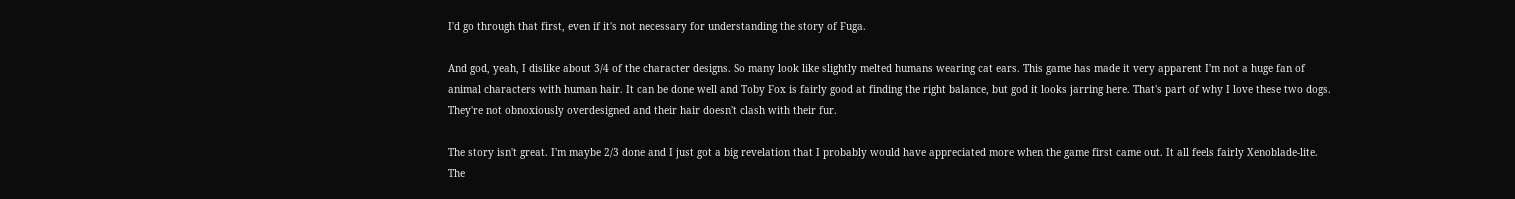I'd go through that first, even if it's not necessary for understanding the story of Fuga.

And god, yeah, I dislike about 3/4 of the character designs. So many look like slightly melted humans wearing cat ears. This game has made it very apparent I'm not a huge fan of animal characters with human hair. It can be done well and Toby Fox is fairly good at finding the right balance, but god it looks jarring here. That's part of why I love these two dogs. They're not obnoxiously overdesigned and their hair doesn't clash with their fur.

The story isn't great. I'm maybe 2/3 done and I just got a big revelation that I probably would have appreciated more when the game first came out. It all feels fairly Xenoblade-lite. The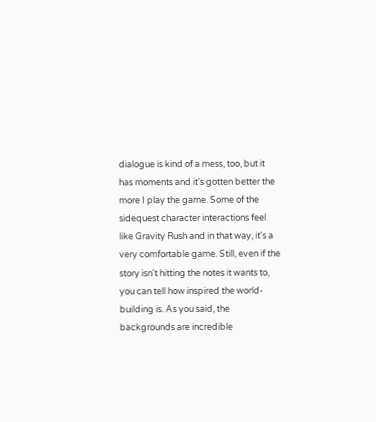dialogue is kind of a mess, too, but it has moments and it's gotten better the more I play the game. Some of the sidequest character interactions feel like Gravity Rush and in that way, it's a very comfortable game. Still, even if the story isn't hitting the notes it wants to, you can tell how inspired the world-building is. As you said, the backgrounds are incredible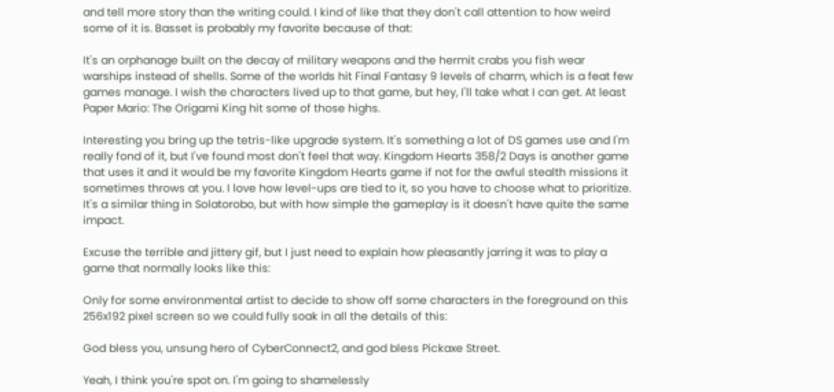and tell more story than the writing could. I kind of like that they don't call attention to how weird some of it is. Basset is probably my favorite because of that:

It's an orphanage built on the decay of military weapons and the hermit crabs you fish wear warships instead of shells. Some of the worlds hit Final Fantasy 9 levels of charm, which is a feat few games manage. I wish the characters lived up to that game, but hey, I'll take what I can get. At least Paper Mario: The Origami King hit some of those highs.

Interesting you bring up the tetris-like upgrade system. It's something a lot of DS games use and I'm really fond of it, but I've found most don't feel that way. Kingdom Hearts 358/2 Days is another game that uses it and it would be my favorite Kingdom Hearts game if not for the awful stealth missions it sometimes throws at you. I love how level-ups are tied to it, so you have to choose what to prioritize. It's a similar thing in Solatorobo, but with how simple the gameplay is it doesn't have quite the same impact.

Excuse the terrible and jittery gif, but I just need to explain how pleasantly jarring it was to play a game that normally looks like this:

Only for some environmental artist to decide to show off some characters in the foreground on this 256x192 pixel screen so we could fully soak in all the details of this:

God bless you, unsung hero of CyberConnect2, and god bless Pickaxe Street.

Yeah, I think you're spot on. I'm going to shamelessly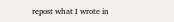repost what I wrote in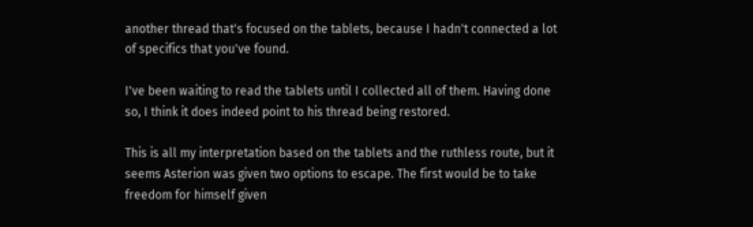another thread that's focused on the tablets, because I hadn't connected a lot of specifics that you've found.

I've been waiting to read the tablets until I collected all of them. Having done so, I think it does indeed point to his thread being restored.

This is all my interpretation based on the tablets and the ruthless route, but it seems Asterion was given two options to escape. The first would be to take freedom for himself given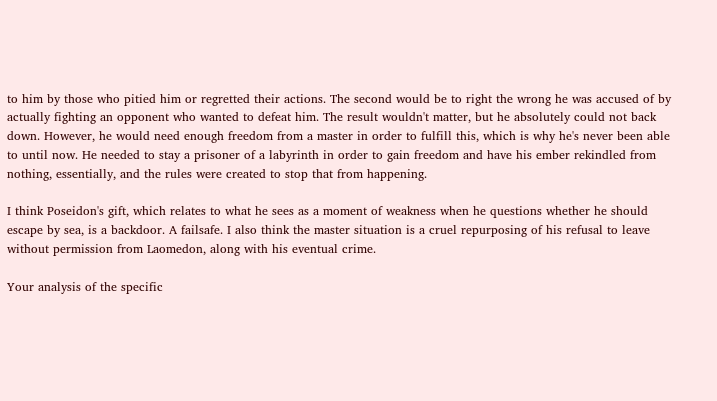to him by those who pitied him or regretted their actions. The second would be to right the wrong he was accused of by actually fighting an opponent who wanted to defeat him. The result wouldn't matter, but he absolutely could not back down. However, he would need enough freedom from a master in order to fulfill this, which is why he's never been able to until now. He needed to stay a prisoner of a labyrinth in order to gain freedom and have his ember rekindled from nothing, essentially, and the rules were created to stop that from happening.

I think Poseidon's gift, which relates to what he sees as a moment of weakness when he questions whether he should escape by sea, is a backdoor. A failsafe. I also think the master situation is a cruel repurposing of his refusal to leave without permission from Laomedon, along with his eventual crime.

Your analysis of the specific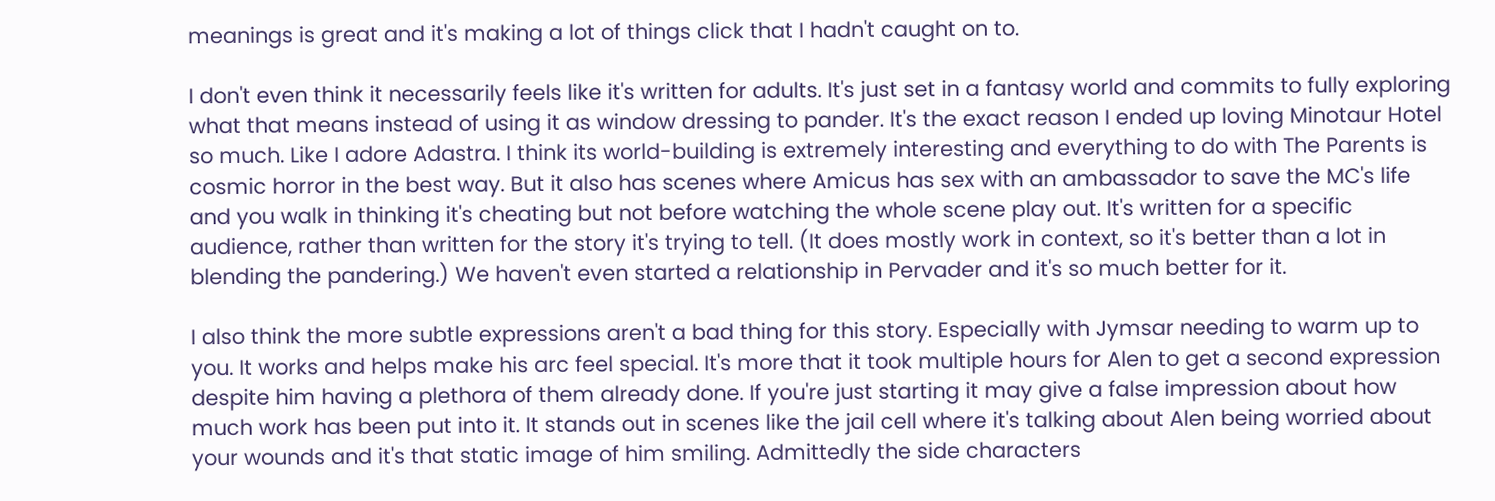meanings is great and it's making a lot of things click that I hadn't caught on to.

I don't even think it necessarily feels like it's written for adults. It's just set in a fantasy world and commits to fully exploring what that means instead of using it as window dressing to pander. It's the exact reason I ended up loving Minotaur Hotel so much. Like I adore Adastra. I think its world-building is extremely interesting and everything to do with The Parents is cosmic horror in the best way. But it also has scenes where Amicus has sex with an ambassador to save the MC's life and you walk in thinking it's cheating but not before watching the whole scene play out. It's written for a specific audience, rather than written for the story it's trying to tell. (It does mostly work in context, so it's better than a lot in blending the pandering.) We haven't even started a relationship in Pervader and it's so much better for it.

I also think the more subtle expressions aren't a bad thing for this story. Especially with Jymsar needing to warm up to you. It works and helps make his arc feel special. It's more that it took multiple hours for Alen to get a second expression despite him having a plethora of them already done. If you're just starting it may give a false impression about how much work has been put into it. It stands out in scenes like the jail cell where it's talking about Alen being worried about your wounds and it's that static image of him smiling. Admittedly the side characters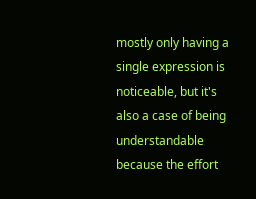mostly only having a single expression is noticeable, but it's also a case of being understandable because the effort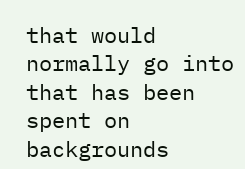that would normally go into that has been spent on backgrounds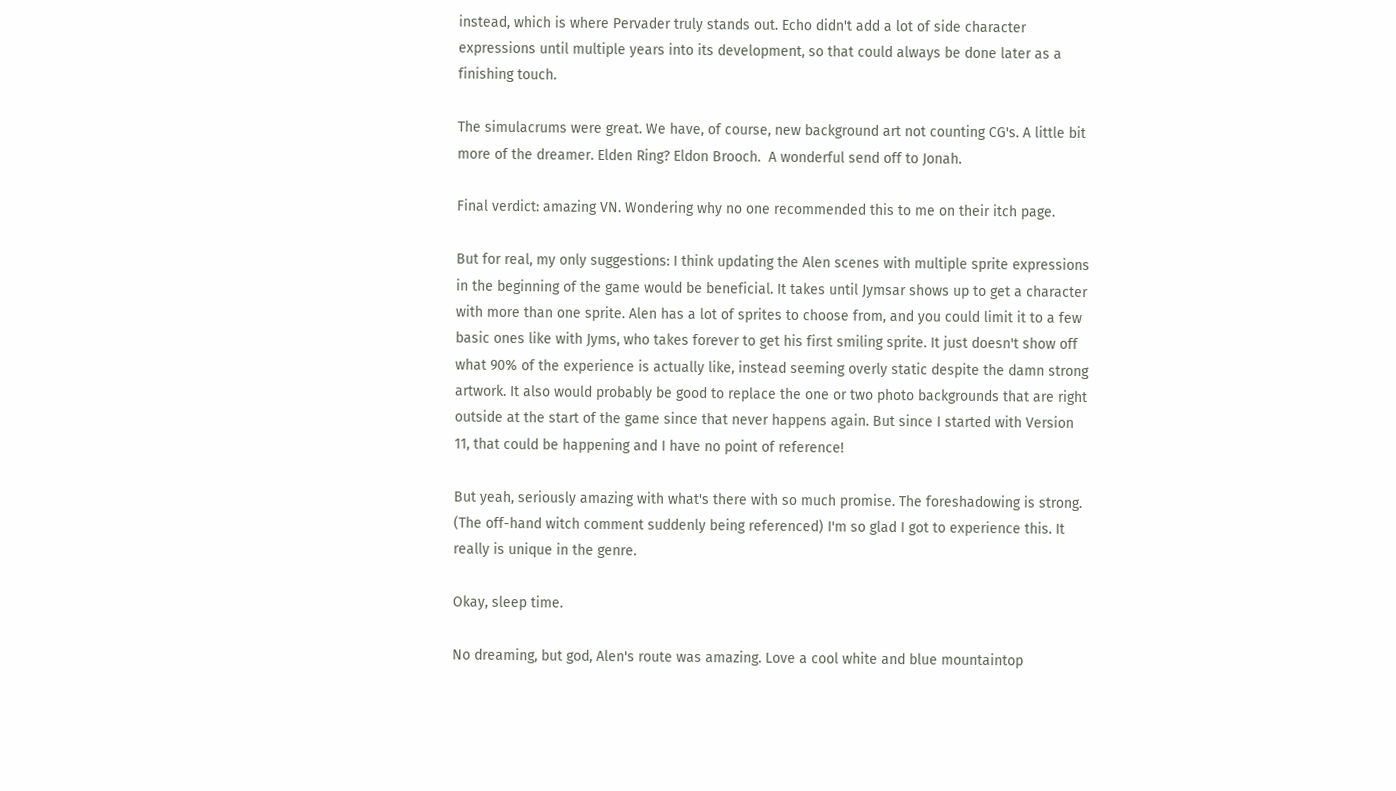instead, which is where Pervader truly stands out. Echo didn't add a lot of side character expressions until multiple years into its development, so that could always be done later as a finishing touch.

The simulacrums were great. We have, of course, new background art not counting CG's. A little bit more of the dreamer. Elden Ring? Eldon Brooch.  A wonderful send off to Jonah.

Final verdict: amazing VN. Wondering why no one recommended this to me on their itch page.

But for real, my only suggestions: I think updating the Alen scenes with multiple sprite expressions in the beginning of the game would be beneficial. It takes until Jymsar shows up to get a character with more than one sprite. Alen has a lot of sprites to choose from, and you could limit it to a few basic ones like with Jyms, who takes forever to get his first smiling sprite. It just doesn't show off what 90% of the experience is actually like, instead seeming overly static despite the damn strong artwork. It also would probably be good to replace the one or two photo backgrounds that are right outside at the start of the game since that never happens again. But since I started with Version 11, that could be happening and I have no point of reference!

But yeah, seriously amazing with what's there with so much promise. The foreshadowing is strong. (The off-hand witch comment suddenly being referenced) I'm so glad I got to experience this. It really is unique in the genre.

Okay, sleep time.

No dreaming, but god, Alen's route was amazing. Love a cool white and blue mountaintop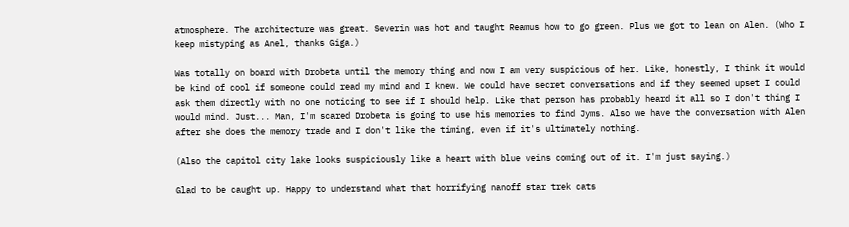atmosphere. The architecture was great. Severin was hot and taught Reamus how to go green. Plus we got to lean on Alen. (Who I keep mistyping as Anel, thanks Giga.)

Was totally on board with Drobeta until the memory thing and now I am very suspicious of her. Like, honestly, I think it would be kind of cool if someone could read my mind and I knew. We could have secret conversations and if they seemed upset I could ask them directly with no one noticing to see if I should help. Like that person has probably heard it all so I don't thing I would mind. Just... Man, I'm scared Drobeta is going to use his memories to find Jyms. Also we have the conversation with Alen after she does the memory trade and I don't like the timing, even if it's ultimately nothing.

(Also the capitol city lake looks suspiciously like a heart with blue veins coming out of it. I'm just saying.)

Glad to be caught up. Happy to understand what that horrifying nanoff star trek cats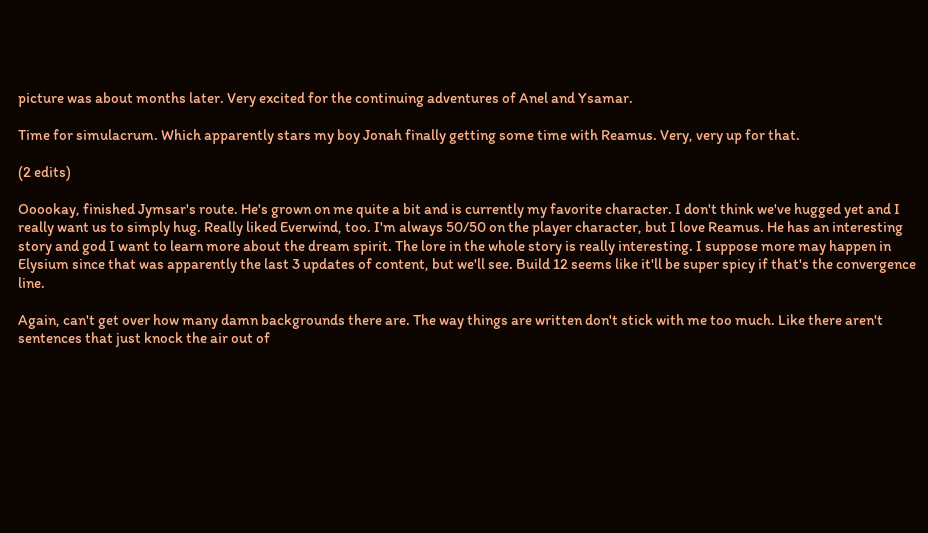picture was about months later. Very excited for the continuing adventures of Anel and Ysamar.

Time for simulacrum. Which apparently stars my boy Jonah finally getting some time with Reamus. Very, very up for that.

(2 edits)

Ooookay, finished Jymsar's route. He's grown on me quite a bit and is currently my favorite character. I don't think we've hugged yet and I really want us to simply hug. Really liked Everwind, too. I'm always 50/50 on the player character, but I love Reamus. He has an interesting story and god I want to learn more about the dream spirit. The lore in the whole story is really interesting. I suppose more may happen in Elysium since that was apparently the last 3 updates of content, but we'll see. Build 12 seems like it'll be super spicy if that's the convergence line.

Again, can't get over how many damn backgrounds there are. The way things are written don't stick with me too much. Like there aren't sentences that just knock the air out of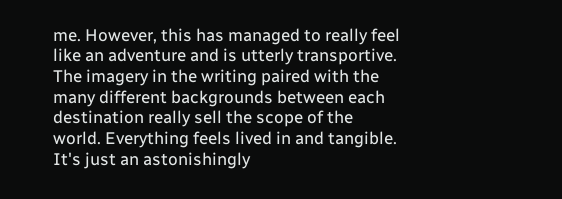me. However, this has managed to really feel like an adventure and is utterly transportive. The imagery in the writing paired with the many different backgrounds between each destination really sell the scope of the world. Everything feels lived in and tangible. It's just an astonishingly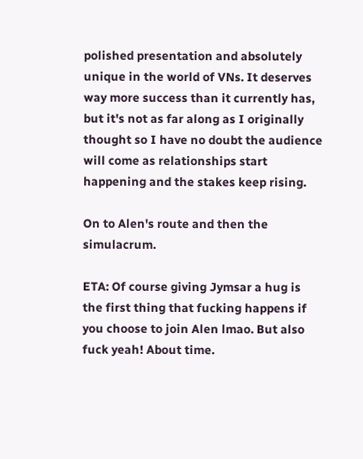polished presentation and absolutely unique in the world of VNs. It deserves way more success than it currently has, but it's not as far along as I originally thought so I have no doubt the audience will come as relationships start happening and the stakes keep rising.

On to Alen's route and then the simulacrum.

ETA: Of course giving Jymsar a hug is the first thing that fucking happens if you choose to join Alen lmao. But also fuck yeah! About time.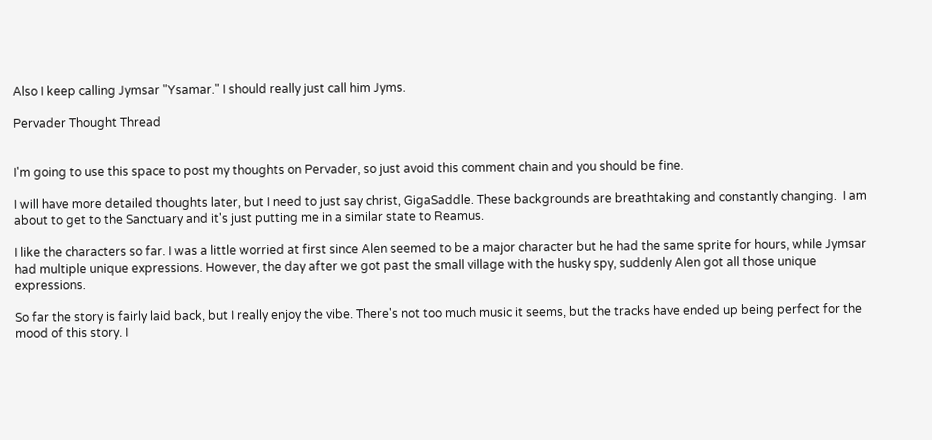Also I keep calling Jymsar "Ysamar." I should really just call him Jyms.

Pervader Thought Thread


I'm going to use this space to post my thoughts on Pervader, so just avoid this comment chain and you should be fine.

I will have more detailed thoughts later, but I need to just say christ, GigaSaddle. These backgrounds are breathtaking and constantly changing.  I am about to get to the Sanctuary and it's just putting me in a similar state to Reamus.

I like the characters so far. I was a little worried at first since Alen seemed to be a major character but he had the same sprite for hours, while Jymsar had multiple unique expressions. However, the day after we got past the small village with the husky spy, suddenly Alen got all those unique expressions.

So far the story is fairly laid back, but I really enjoy the vibe. There's not too much music it seems, but the tracks have ended up being perfect for the mood of this story. I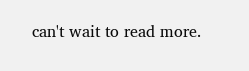can't wait to read more.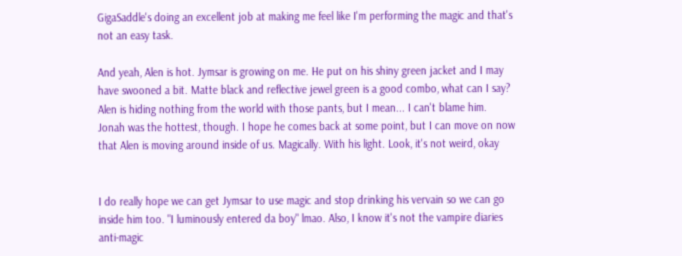GigaSaddle's doing an excellent job at making me feel like I'm performing the magic and that's not an easy task.

And yeah, Alen is hot. Jymsar is growing on me. He put on his shiny green jacket and I may have swooned a bit. Matte black and reflective jewel green is a good combo, what can I say? Alen is hiding nothing from the world with those pants, but I mean... I can't blame him. Jonah was the hottest, though. I hope he comes back at some point, but I can move on now that Alen is moving around inside of us. Magically. With his light. Look, it's not weird, okay


I do really hope we can get Jymsar to use magic and stop drinking his vervain so we can go inside him too. "I luminously entered da boy" lmao. Also, I know it's not the vampire diaries anti-magic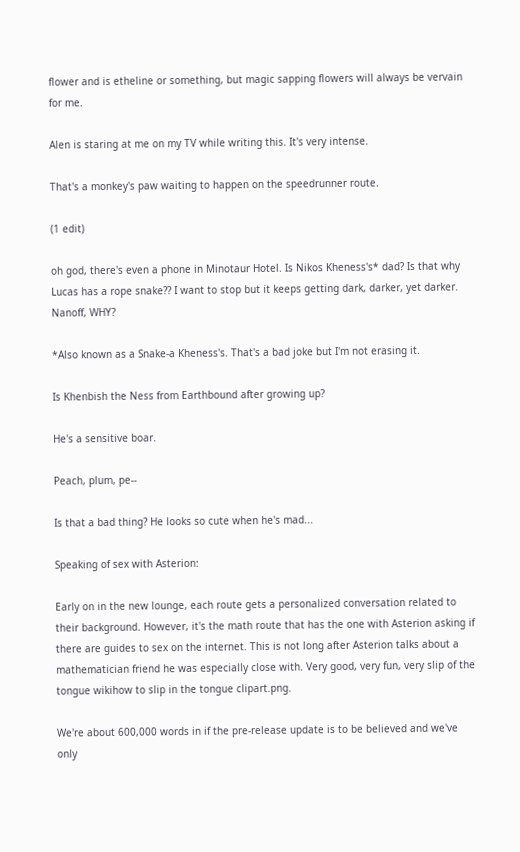flower and is etheline or something, but magic sapping flowers will always be vervain for me.

Alen is staring at me on my TV while writing this. It's very intense.

That's a monkey's paw waiting to happen on the speedrunner route.

(1 edit)

oh god, there's even a phone in Minotaur Hotel. Is Nikos Kheness's* dad? Is that why Lucas has a rope snake?? I want to stop but it keeps getting dark, darker, yet darker. Nanoff, WHY?

*Also known as a Snake-a Kheness's. That's a bad joke but I'm not erasing it.

Is Khenbish the Ness from Earthbound after growing up?

He's a sensitive boar.

Peach, plum, pe--

Is that a bad thing? He looks so cute when he's mad...

Speaking of sex with Asterion:

Early on in the new lounge, each route gets a personalized conversation related to their background. However, it's the math route that has the one with Asterion asking if there are guides to sex on the internet. This is not long after Asterion talks about a mathematician friend he was especially close with. Very good, very fun, very slip of the tongue wikihow to slip in the tongue clipart.png.

We're about 600,000 words in if the pre-release update is to be believed and we've only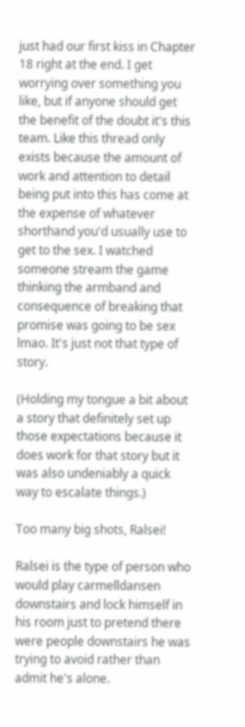just had our first kiss in Chapter 18 right at the end. I get worrying over something you like, but if anyone should get the benefit of the doubt it's this team. Like this thread only exists because the amount of work and attention to detail being put into this has come at the expense of whatever shorthand you'd usually use to get to the sex. I watched someone stream the game thinking the armband and consequence of breaking that promise was going to be sex lmao. It's just not that type of story.

(Holding my tongue a bit about a story that definitely set up those expectations because it does work for that story but it was also undeniably a quick way to escalate things.)

Too many big shots, Ralsei!

Ralsei is the type of person who would play carmelldansen downstairs and lock himself in his room just to pretend there were people downstairs he was trying to avoid rather than admit he's alone.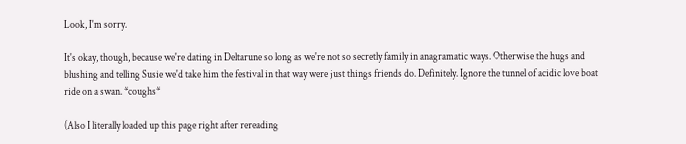Look, I'm sorry.

It's okay, though, because we're dating in Deltarune so long as we're not so secretly family in anagramatic ways. Otherwise the hugs and blushing and telling Susie we'd take him the festival in that way were just things friends do. Definitely. Ignore the tunnel of acidic love boat ride on a swan. *coughs*

(Also I literally loaded up this page right after rereading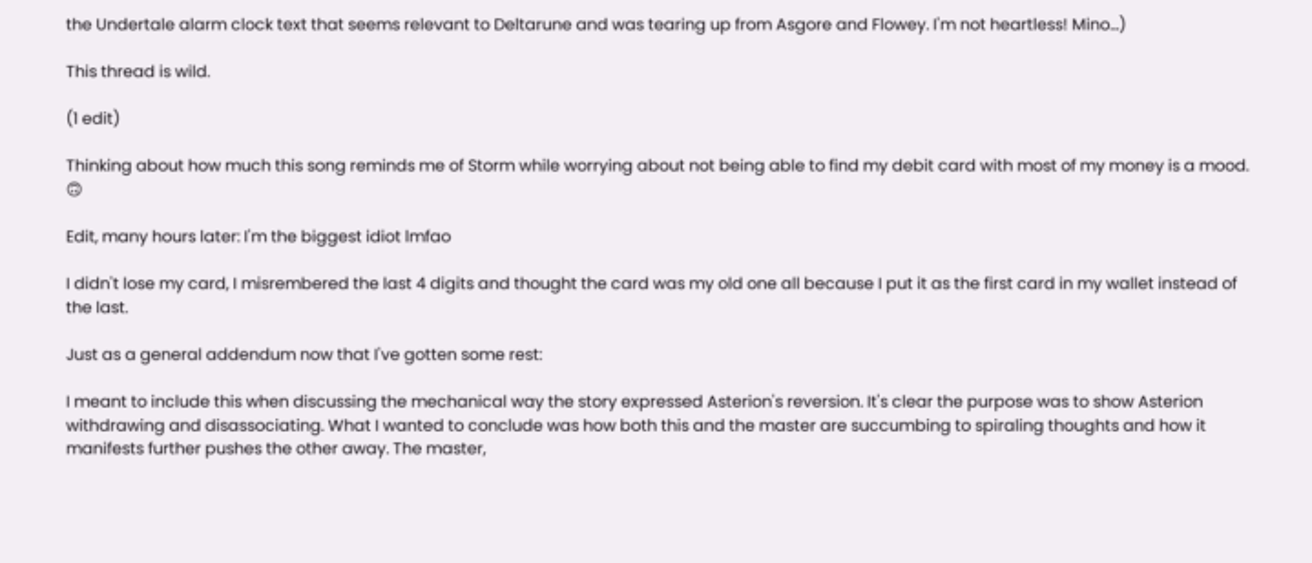the Undertale alarm clock text that seems relevant to Deltarune and was tearing up from Asgore and Flowey. I'm not heartless! Mino...)

This thread is wild.

(1 edit)

Thinking about how much this song reminds me of Storm while worrying about not being able to find my debit card with most of my money is a mood. 🙃

Edit, many hours later: I'm the biggest idiot lmfao

I didn't lose my card, I misrembered the last 4 digits and thought the card was my old one all because I put it as the first card in my wallet instead of the last.

Just as a general addendum now that I've gotten some rest:

I meant to include this when discussing the mechanical way the story expressed Asterion's reversion. It's clear the purpose was to show Asterion withdrawing and disassociating. What I wanted to conclude was how both this and the master are succumbing to spiraling thoughts and how it manifests further pushes the other away. The master,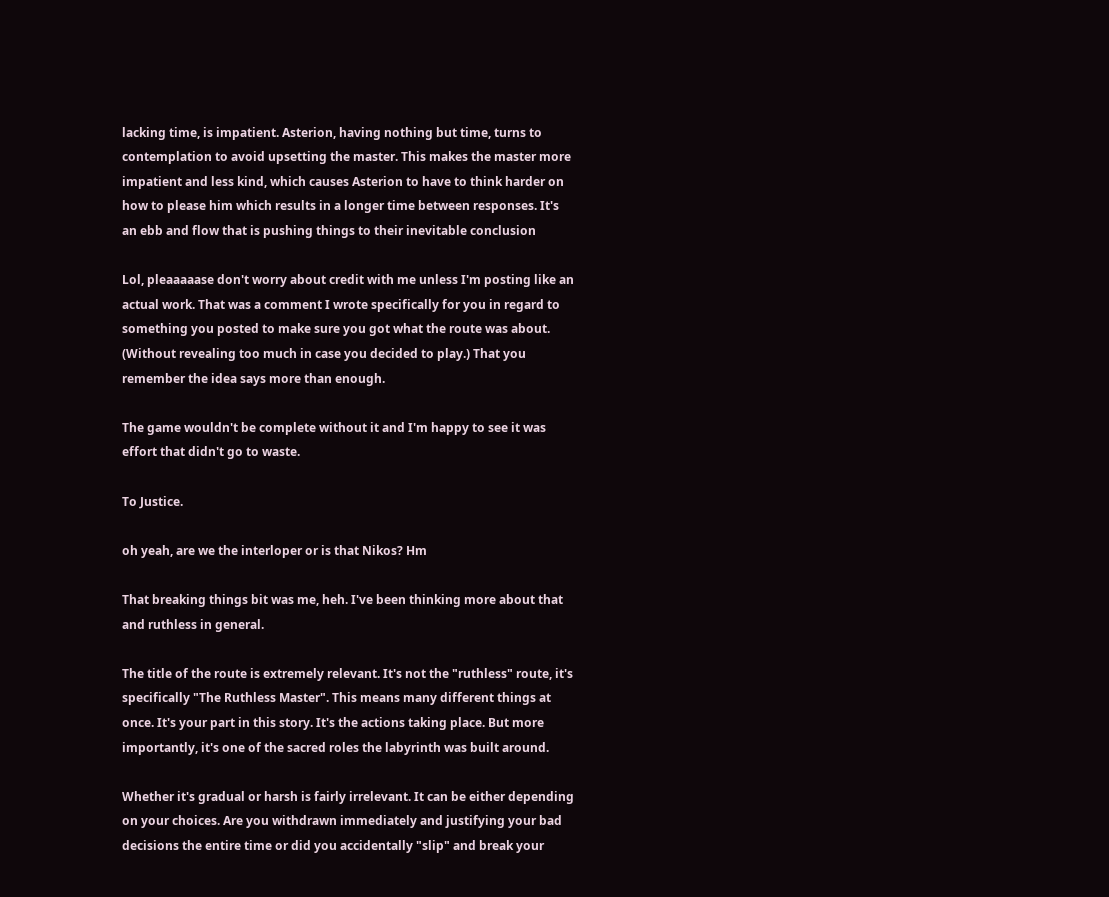lacking time, is impatient. Asterion, having nothing but time, turns to contemplation to avoid upsetting the master. This makes the master more impatient and less kind, which causes Asterion to have to think harder on how to please him which results in a longer time between responses. It's an ebb and flow that is pushing things to their inevitable conclusion

Lol, pleaaaaase don't worry about credit with me unless I'm posting like an actual work. That was a comment I wrote specifically for you in regard to something you posted to make sure you got what the route was about. (Without revealing too much in case you decided to play.) That you remember the idea says more than enough.

The game wouldn't be complete without it and I'm happy to see it was effort that didn't go to waste.

To Justice.

oh yeah, are we the interloper or is that Nikos? Hm

That breaking things bit was me, heh. I've been thinking more about that and ruthless in general.

The title of the route is extremely relevant. It's not the "ruthless" route, it's specifically "The Ruthless Master". This means many different things at once. It's your part in this story. It's the actions taking place. But more importantly, it's one of the sacred roles the labyrinth was built around.

Whether it's gradual or harsh is fairly irrelevant. It can be either depending on your choices. Are you withdrawn immediately and justifying your bad decisions the entire time or did you accidentally "slip" and break your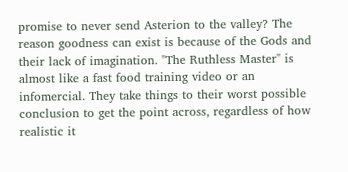promise to never send Asterion to the valley? The reason goodness can exist is because of the Gods and their lack of imagination. "The Ruthless Master" is almost like a fast food training video or an infomercial. They take things to their worst possible conclusion to get the point across, regardless of how realistic it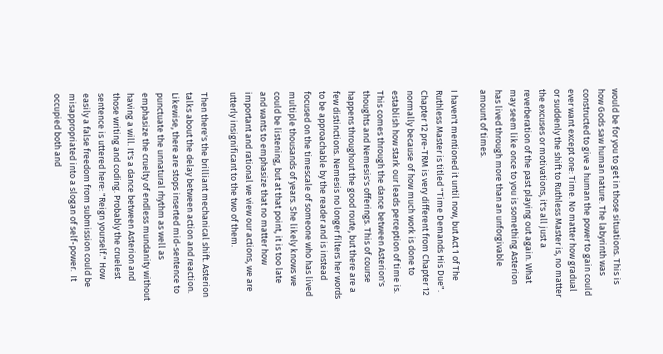would be for you to get in those situations. This is how Gods saw human nature. The labyrinth was constructed to give a human the power to gain could ever want except one: Time. No matter how gradual or suddenly the shift to Ruthless Master is, no matter the excuses or motivations, it's all just a reverberation of the past playing out again. What may seem like once to you is something Asterion has lived through more than an unforgivable amount of times.

I haven't mentioned it until now, but Act 1 of The Ruthless Master is titled "Time Demands His Due". Chapter 12 pre-TRM is very different from Chapter 12 normally because of how much work is done to establish how stark our leads perception of time is. This comes through the dance between Asterion's thoughts and Nemesis's offerings. This of course happens throughout the good route, but there are a few distinctions. Nemesis no longer filters her words to be approachable by the reader and is instead focused on the timescale of someone who has lived multiple thousands of years. She likely knows we could be listening, but at that point, it is too late and wants to emphasize that no matter how important and rational we view our actions, we are utterly insignificant to the two of them.

Then there's the brilliant mechanical shift. Asterion talks about the delay between action and reaction. Likewise, there are stops inserted mid-sentence to punctuate the unnatural rhythm as well as emphasize the cruelty of endless mundanity without having a will. It's a dance between Asterion and those writing and coding. Probably the cruelest sentence is uttered here: "Reign yourself." How easily a false freedom from submission could be misappropriated into a slogan of self-power.  It occupied both and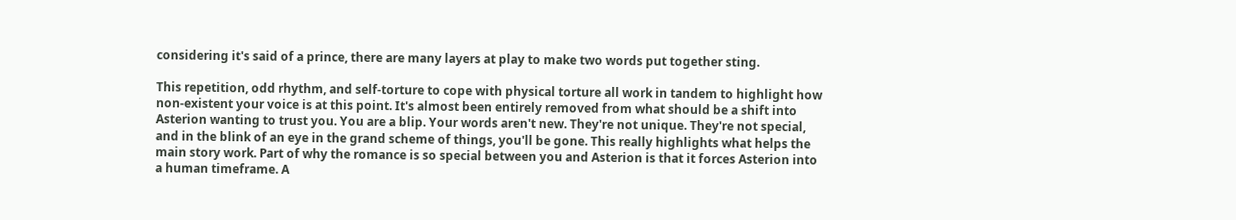considering it's said of a prince, there are many layers at play to make two words put together sting.

This repetition, odd rhythm, and self-torture to cope with physical torture all work in tandem to highlight how non-existent your voice is at this point. It's almost been entirely removed from what should be a shift into Asterion wanting to trust you. You are a blip. Your words aren't new. They're not unique. They're not special, and in the blink of an eye in the grand scheme of things, you'll be gone. This really highlights what helps the main story work. Part of why the romance is so special between you and Asterion is that it forces Asterion into a human timeframe. A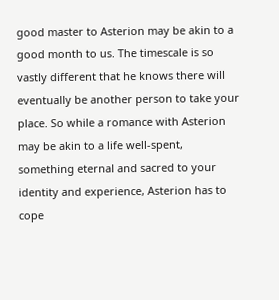good master to Asterion may be akin to a good month to us. The timescale is so vastly different that he knows there will eventually be another person to take your place. So while a romance with Asterion may be akin to a life well-spent, something eternal and sacred to your identity and experience, Asterion has to cope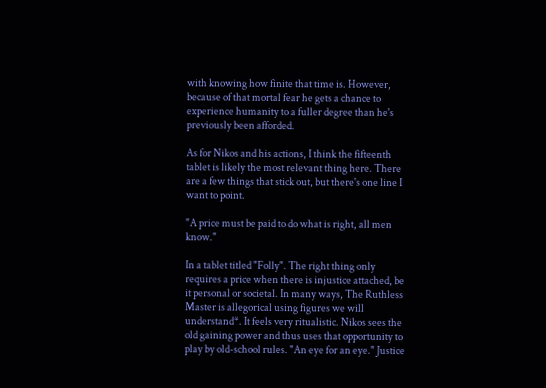with knowing how finite that time is. However, because of that mortal fear he gets a chance to experience humanity to a fuller degree than he's previously been afforded.

As for Nikos and his actions, I think the fifteenth tablet is likely the most relevant thing here. There are a few things that stick out, but there's one line I want to point.

"A price must be paid to do what is right, all men know."

In a tablet titled "Folly". The right thing only requires a price when there is injustice attached, be it personal or societal. In many ways, The Ruthless Master is allegorical using figures we will understand*. It feels very ritualistic. Nikos sees the old gaining power and thus uses that opportunity to play by old-school rules. "An eye for an eye." Justice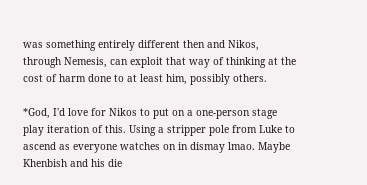was something entirely different then and Nikos, through Nemesis, can exploit that way of thinking at the cost of harm done to at least him, possibly others.

*God, I'd love for Nikos to put on a one-person stage play iteration of this. Using a stripper pole from Luke to ascend as everyone watches on in dismay lmao. Maybe Khenbish and his die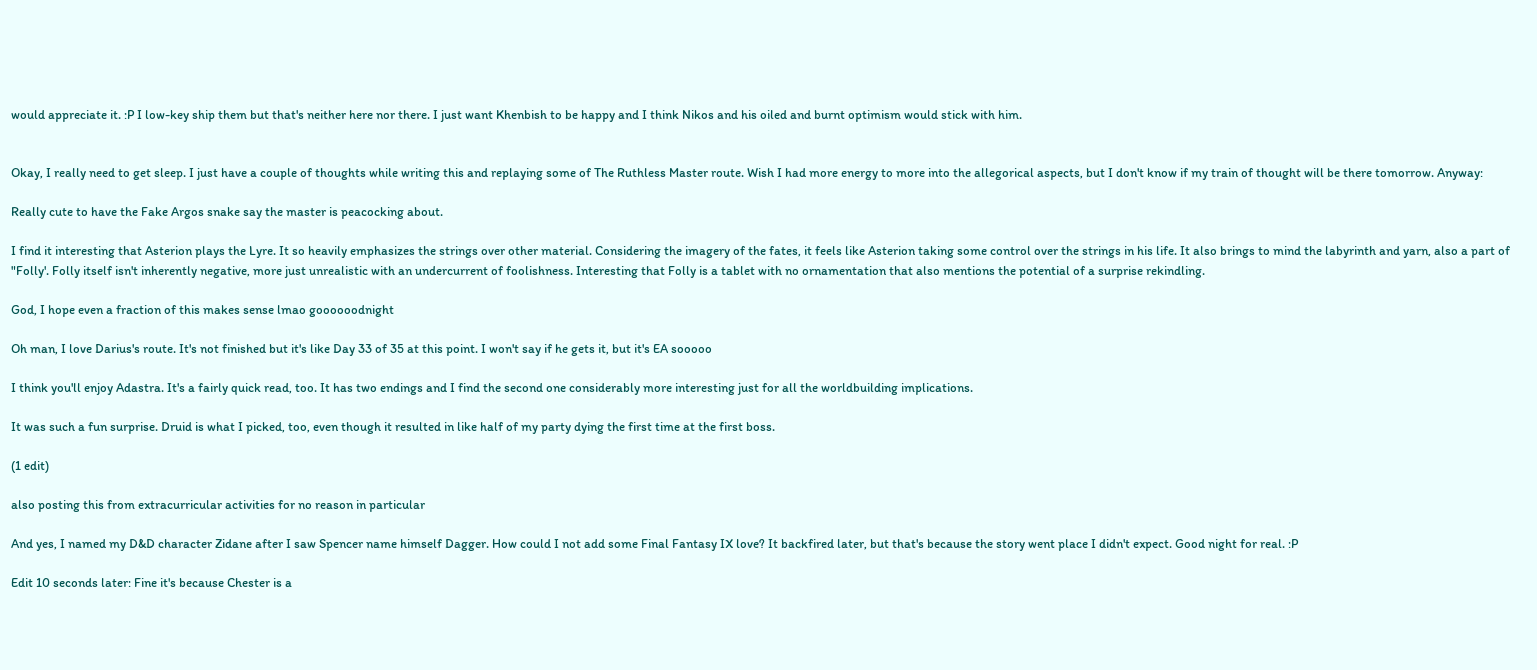would appreciate it. :P I low-key ship them but that's neither here nor there. I just want Khenbish to be happy and I think Nikos and his oiled and burnt optimism would stick with him.


Okay, I really need to get sleep. I just have a couple of thoughts while writing this and replaying some of The Ruthless Master route. Wish I had more energy to more into the allegorical aspects, but I don't know if my train of thought will be there tomorrow. Anyway:

Really cute to have the Fake Argos snake say the master is peacocking about.

I find it interesting that Asterion plays the Lyre. It so heavily emphasizes the strings over other material. Considering the imagery of the fates, it feels like Asterion taking some control over the strings in his life. It also brings to mind the labyrinth and yarn, also a part of "Folly'. Folly itself isn't inherently negative, more just unrealistic with an undercurrent of foolishness. Interesting that Folly is a tablet with no ornamentation that also mentions the potential of a surprise rekindling.

God, I hope even a fraction of this makes sense lmao goooooodnight

Oh man, I love Darius's route. It's not finished but it's like Day 33 of 35 at this point. I won't say if he gets it, but it's EA sooooo

I think you'll enjoy Adastra. It's a fairly quick read, too. It has two endings and I find the second one considerably more interesting just for all the worldbuilding implications.

It was such a fun surprise. Druid is what I picked, too, even though it resulted in like half of my party dying the first time at the first boss.

(1 edit)

also posting this from extracurricular activities for no reason in particular

And yes, I named my D&D character Zidane after I saw Spencer name himself Dagger. How could I not add some Final Fantasy IX love? It backfired later, but that's because the story went place I didn't expect. Good night for real. :P

Edit 10 seconds later: Fine it's because Chester is a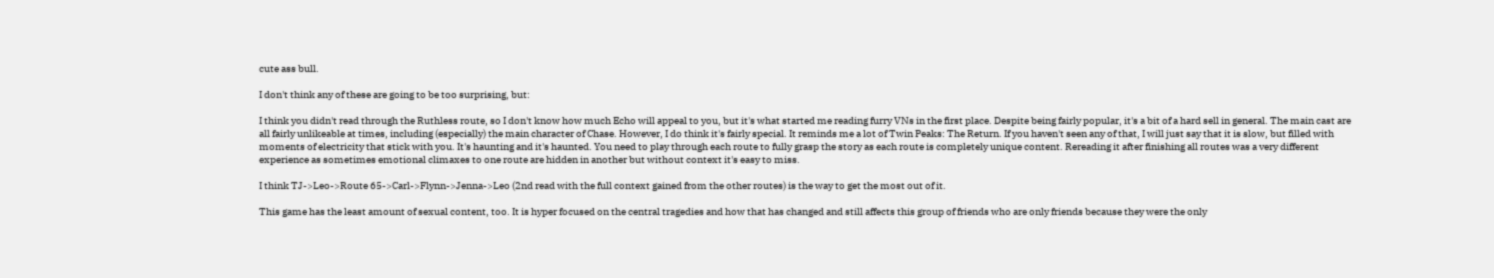cute ass bull.

I don't think any of these are going to be too surprising, but:

I think you didn't read through the Ruthless route, so I don't know how much Echo will appeal to you, but it's what started me reading furry VNs in the first place. Despite being fairly popular, it's a bit of a hard sell in general. The main cast are all fairly unlikeable at times, including (especially) the main character of Chase. However, I do think it's fairly special. It reminds me a lot of Twin Peaks: The Return. If you haven't seen any of that, I will just say that it is slow, but filled with moments of electricity that stick with you. It's haunting and it's haunted. You need to play through each route to fully grasp the story as each route is completely unique content. Rereading it after finishing all routes was a very different experience as sometimes emotional climaxes to one route are hidden in another but without context it's easy to miss.

I think TJ->Leo->Route 65->Carl->Flynn->Jenna->Leo (2nd read with the full context gained from the other routes) is the way to get the most out of it.

This game has the least amount of sexual content, too. It is hyper focused on the central tragedies and how that has changed and still affects this group of friends who are only friends because they were the only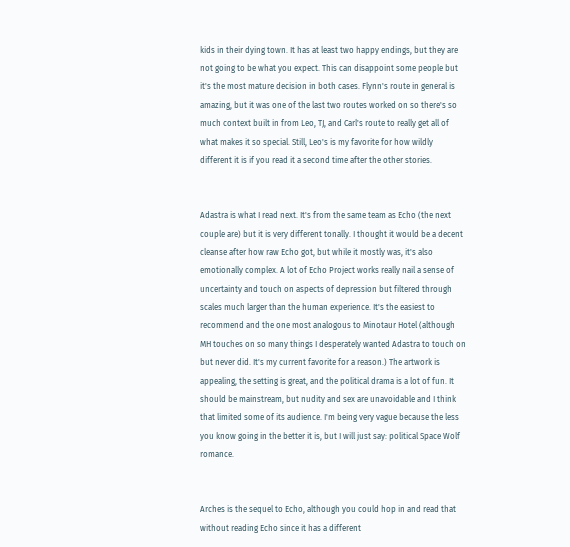kids in their dying town. It has at least two happy endings, but they are not going to be what you expect. This can disappoint some people but it's the most mature decision in both cases. Flynn's route in general is amazing, but it was one of the last two routes worked on so there's so much context built in from Leo, TJ, and Carl's route to really get all of what makes it so special. Still, Leo's is my favorite for how wildly different it is if you read it a second time after the other stories.


Adastra is what I read next. It's from the same team as Echo (the next couple are) but it is very different tonally. I thought it would be a decent cleanse after how raw Echo got, but while it mostly was, it's also emotionally complex. A lot of Echo Project works really nail a sense of uncertainty and touch on aspects of depression but filtered through scales much larger than the human experience. It's the easiest to recommend and the one most analogous to Minotaur Hotel (although MH touches on so many things I desperately wanted Adastra to touch on but never did. It's my current favorite for a reason.) The artwork is appealing, the setting is great, and the political drama is a lot of fun. It should be mainstream, but nudity and sex are unavoidable and I think that limited some of its audience. I'm being very vague because the less you know going in the better it is, but I will just say: political Space Wolf romance.


Arches is the sequel to Echo, although you could hop in and read that without reading Echo since it has a different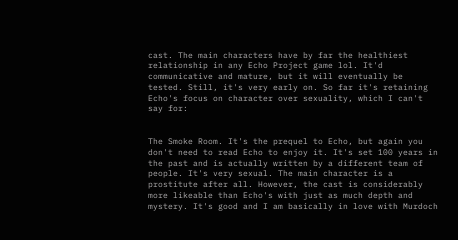cast. The main characters have by far the healthiest relationship in any Echo Project game lol. It'd communicative and mature, but it will eventually be tested. Still, it's very early on. So far it's retaining Echo's focus on character over sexuality, which I can't say for:


The Smoke Room. It's the prequel to Echo, but again you don't need to read Echo to enjoy it. It's set 100 years in the past and is actually written by a different team of people. It's very sexual. The main character is a prostitute after all. However, the cast is considerably more likeable than Echo's with just as much depth and mystery. It's good and I am basically in love with Murdoch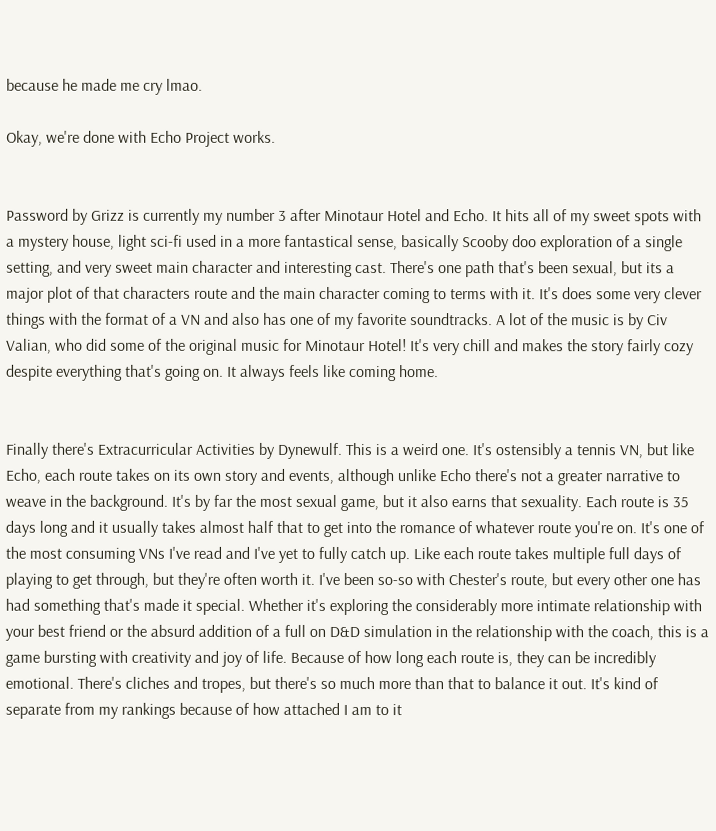because he made me cry lmao.

Okay, we're done with Echo Project works.


Password by Grizz is currently my number 3 after Minotaur Hotel and Echo. It hits all of my sweet spots with a mystery house, light sci-fi used in a more fantastical sense, basically Scooby doo exploration of a single setting, and very sweet main character and interesting cast. There's one path that's been sexual, but its a major plot of that characters route and the main character coming to terms with it. It's does some very clever things with the format of a VN and also has one of my favorite soundtracks. A lot of the music is by Civ Valian, who did some of the original music for Minotaur Hotel! It's very chill and makes the story fairly cozy despite everything that's going on. It always feels like coming home.


Finally there's Extracurricular Activities by Dynewulf. This is a weird one. It's ostensibly a tennis VN, but like Echo, each route takes on its own story and events, although unlike Echo there's not a greater narrative to weave in the background. It's by far the most sexual game, but it also earns that sexuality. Each route is 35 days long and it usually takes almost half that to get into the romance of whatever route you're on. It's one of the most consuming VNs I've read and I've yet to fully catch up. Like each route takes multiple full days of playing to get through, but they're often worth it. I've been so-so with Chester's route, but every other one has had something that's made it special. Whether it's exploring the considerably more intimate relationship with your best friend or the absurd addition of a full on D&D simulation in the relationship with the coach, this is a game bursting with creativity and joy of life. Because of how long each route is, they can be incredibly emotional. There's cliches and tropes, but there's so much more than that to balance it out. It's kind of separate from my rankings because of how attached I am to it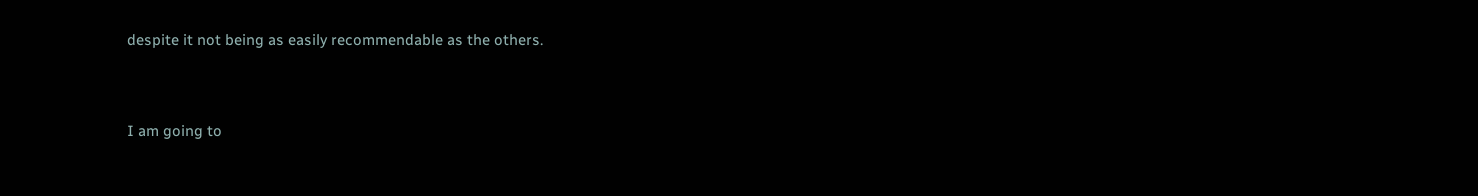despite it not being as easily recommendable as the others.


I am going to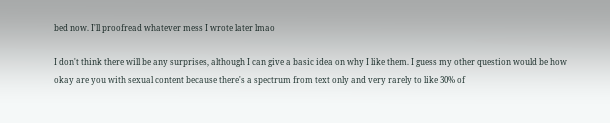bed now. I'll proofread whatever mess I wrote later lmao

I don't think there will be any surprises, although I can give a basic idea on why I like them. I guess my other question would be how okay are you with sexual content because there's a spectrum from text only and very rarely to like 30% of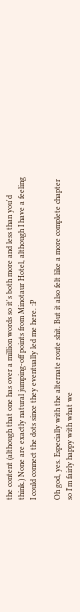the content (although that one has over a million words so it's both more and less than you'd think.) None are exactly natural jumping-off points from Minotaur Hotel, although I have a feeling I could connect the dots since they eventually led me here. :P

Oh god, yes. Especially with the alternate route shit. But it also felt like a more complete chapter so I'm fairly happy with what we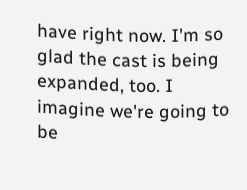have right now. I'm so glad the cast is being expanded, too. I imagine we're going to be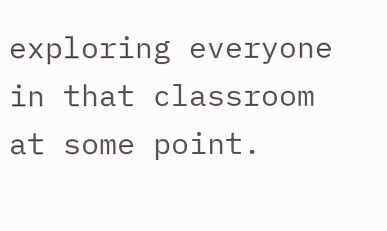exploring everyone in that classroom at some point.